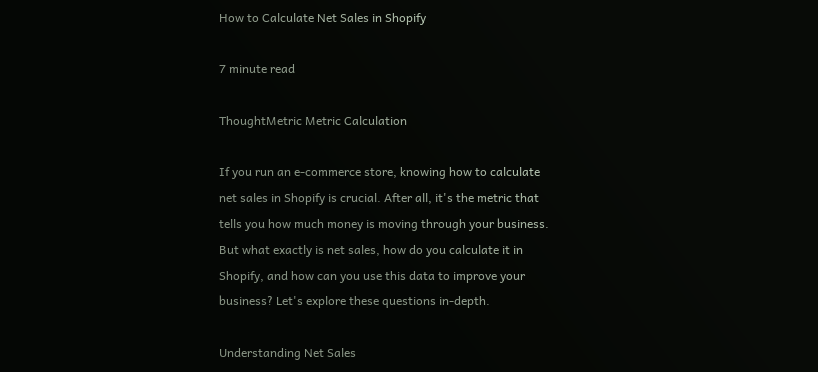How to Calculate Net Sales in Shopify

7 minute read

ThoughtMetric Metric Calculation

If you run an e-commerce store, knowing how to calculate net sales in Shopify is crucial. After all, it's the metric that tells you how much money is moving through your business. But what exactly is net sales, how do you calculate it in Shopify, and how can you use this data to improve your business? Let's explore these questions in-depth.

Understanding Net Sales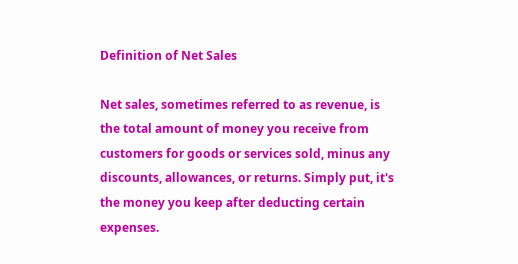Definition of Net Sales

Net sales, sometimes referred to as revenue, is the total amount of money you receive from customers for goods or services sold, minus any discounts, allowances, or returns. Simply put, it's the money you keep after deducting certain expenses.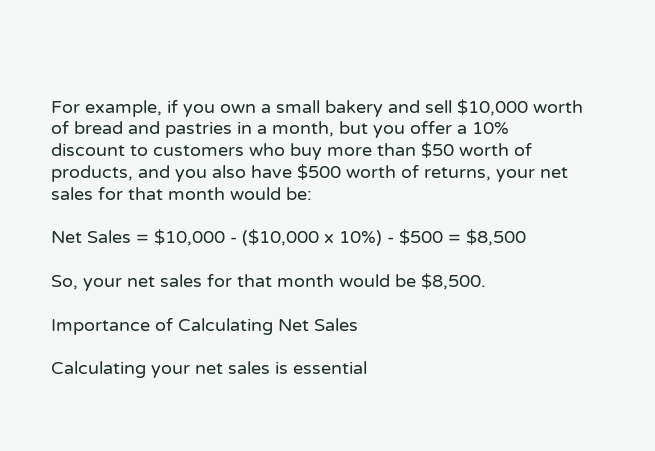For example, if you own a small bakery and sell $10,000 worth of bread and pastries in a month, but you offer a 10% discount to customers who buy more than $50 worth of products, and you also have $500 worth of returns, your net sales for that month would be:

Net Sales = $10,000 - ($10,000 x 10%) - $500 = $8,500

So, your net sales for that month would be $8,500.

Importance of Calculating Net Sales

Calculating your net sales is essential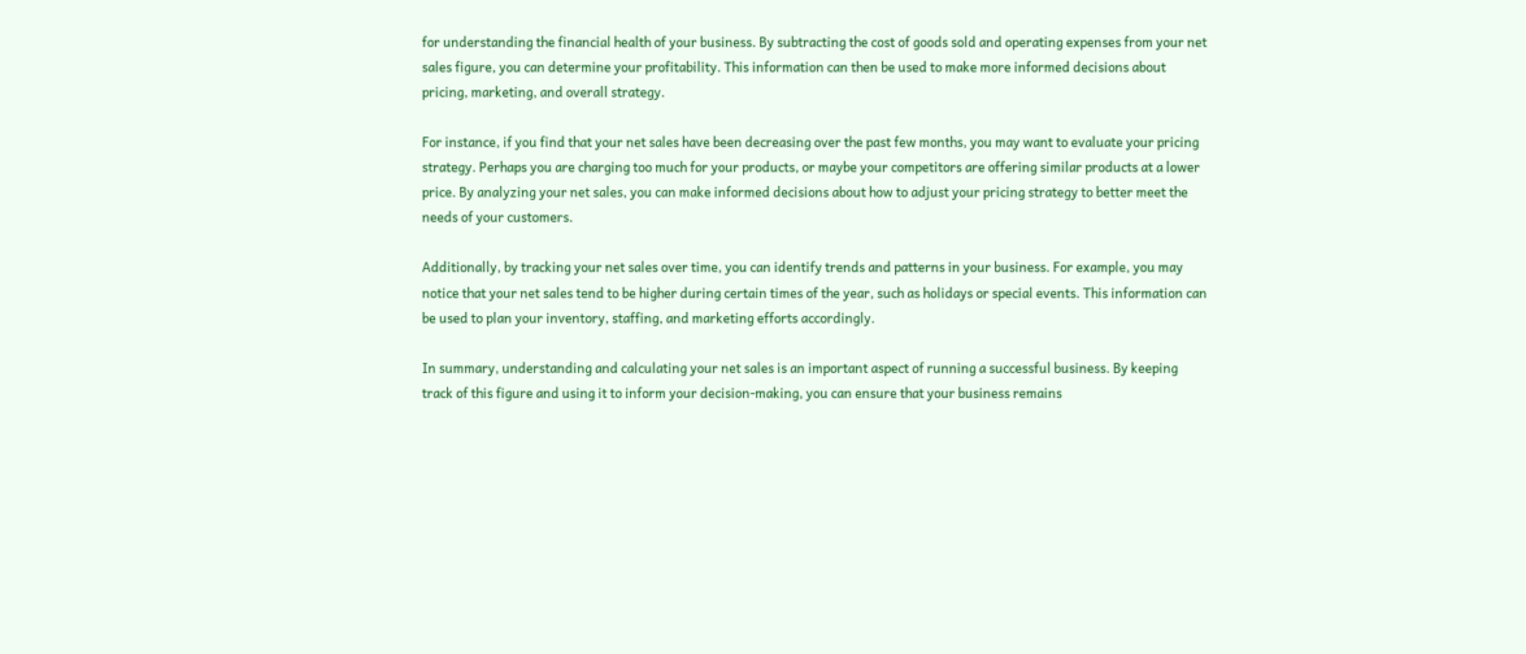for understanding the financial health of your business. By subtracting the cost of goods sold and operating expenses from your net sales figure, you can determine your profitability. This information can then be used to make more informed decisions about pricing, marketing, and overall strategy.

For instance, if you find that your net sales have been decreasing over the past few months, you may want to evaluate your pricing strategy. Perhaps you are charging too much for your products, or maybe your competitors are offering similar products at a lower price. By analyzing your net sales, you can make informed decisions about how to adjust your pricing strategy to better meet the needs of your customers.

Additionally, by tracking your net sales over time, you can identify trends and patterns in your business. For example, you may notice that your net sales tend to be higher during certain times of the year, such as holidays or special events. This information can be used to plan your inventory, staffing, and marketing efforts accordingly.

In summary, understanding and calculating your net sales is an important aspect of running a successful business. By keeping track of this figure and using it to inform your decision-making, you can ensure that your business remains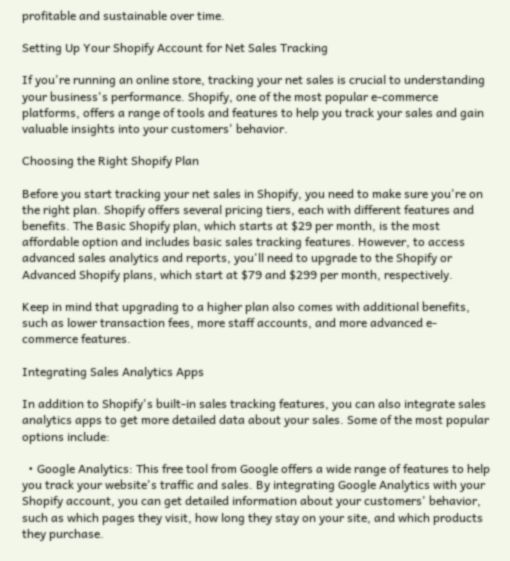profitable and sustainable over time.

Setting Up Your Shopify Account for Net Sales Tracking

If you're running an online store, tracking your net sales is crucial to understanding your business's performance. Shopify, one of the most popular e-commerce platforms, offers a range of tools and features to help you track your sales and gain valuable insights into your customers' behavior.

Choosing the Right Shopify Plan

Before you start tracking your net sales in Shopify, you need to make sure you're on the right plan. Shopify offers several pricing tiers, each with different features and benefits. The Basic Shopify plan, which starts at $29 per month, is the most affordable option and includes basic sales tracking features. However, to access advanced sales analytics and reports, you'll need to upgrade to the Shopify or Advanced Shopify plans, which start at $79 and $299 per month, respectively.

Keep in mind that upgrading to a higher plan also comes with additional benefits, such as lower transaction fees, more staff accounts, and more advanced e-commerce features.

Integrating Sales Analytics Apps

In addition to Shopify's built-in sales tracking features, you can also integrate sales analytics apps to get more detailed data about your sales. Some of the most popular options include:

  • Google Analytics: This free tool from Google offers a wide range of features to help you track your website's traffic and sales. By integrating Google Analytics with your Shopify account, you can get detailed information about your customers' behavior, such as which pages they visit, how long they stay on your site, and which products they purchase.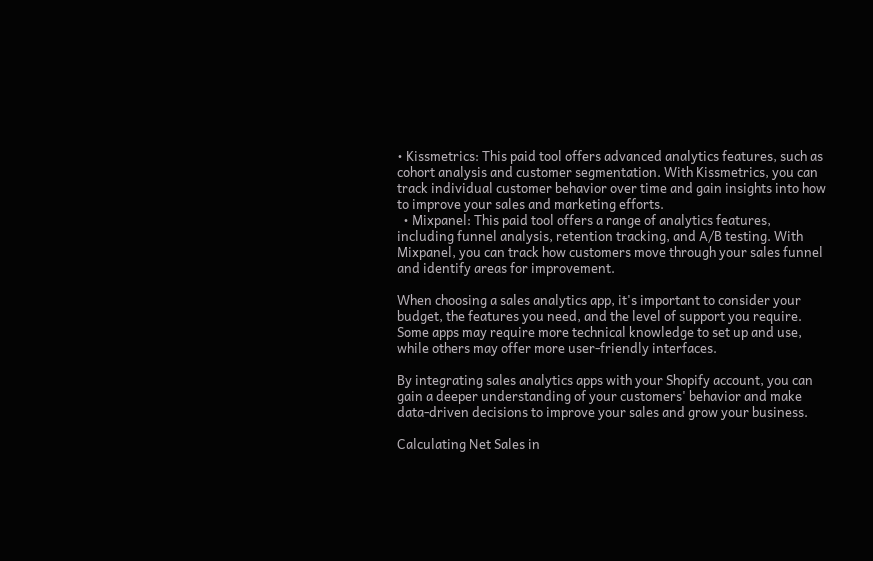• Kissmetrics: This paid tool offers advanced analytics features, such as cohort analysis and customer segmentation. With Kissmetrics, you can track individual customer behavior over time and gain insights into how to improve your sales and marketing efforts.
  • Mixpanel: This paid tool offers a range of analytics features, including funnel analysis, retention tracking, and A/B testing. With Mixpanel, you can track how customers move through your sales funnel and identify areas for improvement.

When choosing a sales analytics app, it's important to consider your budget, the features you need, and the level of support you require. Some apps may require more technical knowledge to set up and use, while others may offer more user-friendly interfaces.

By integrating sales analytics apps with your Shopify account, you can gain a deeper understanding of your customers' behavior and make data-driven decisions to improve your sales and grow your business.

Calculating Net Sales in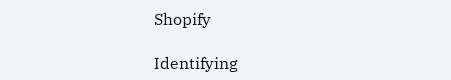Shopify

Identifying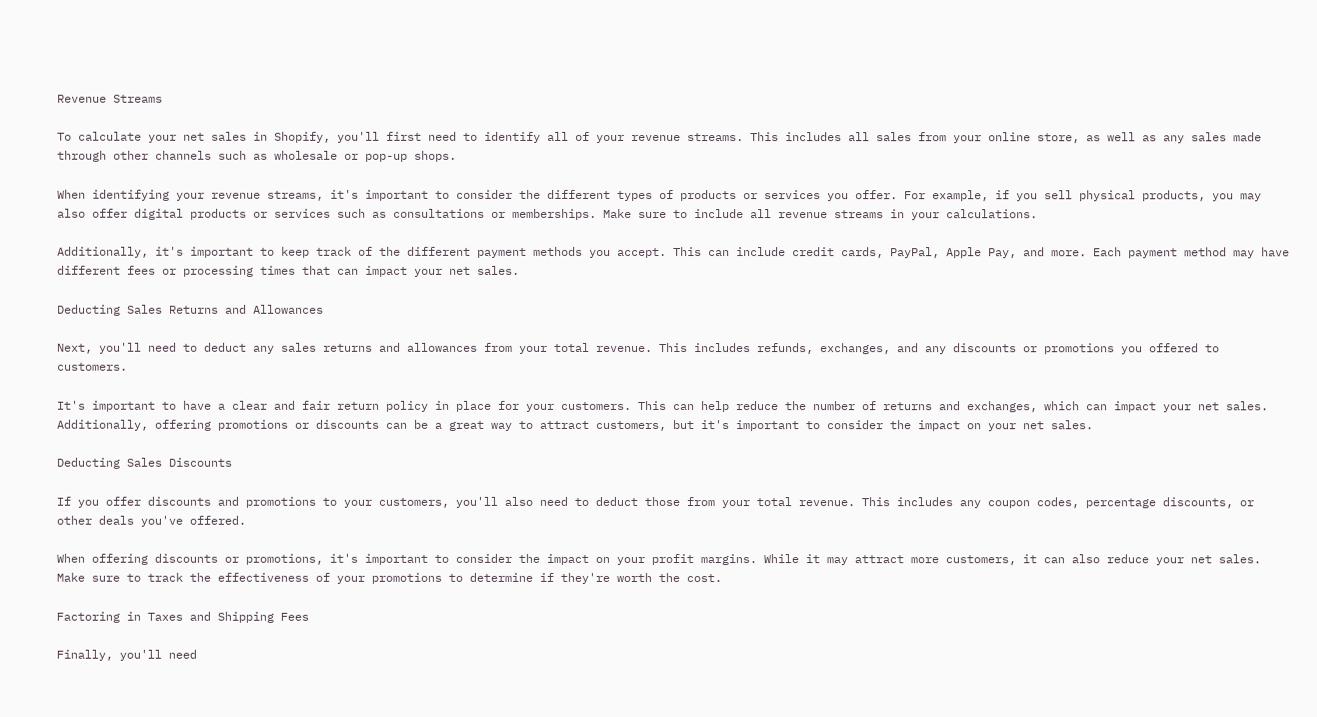Revenue Streams

To calculate your net sales in Shopify, you'll first need to identify all of your revenue streams. This includes all sales from your online store, as well as any sales made through other channels such as wholesale or pop-up shops.

When identifying your revenue streams, it's important to consider the different types of products or services you offer. For example, if you sell physical products, you may also offer digital products or services such as consultations or memberships. Make sure to include all revenue streams in your calculations.

Additionally, it's important to keep track of the different payment methods you accept. This can include credit cards, PayPal, Apple Pay, and more. Each payment method may have different fees or processing times that can impact your net sales.

Deducting Sales Returns and Allowances

Next, you'll need to deduct any sales returns and allowances from your total revenue. This includes refunds, exchanges, and any discounts or promotions you offered to customers.

It's important to have a clear and fair return policy in place for your customers. This can help reduce the number of returns and exchanges, which can impact your net sales. Additionally, offering promotions or discounts can be a great way to attract customers, but it's important to consider the impact on your net sales.

Deducting Sales Discounts

If you offer discounts and promotions to your customers, you'll also need to deduct those from your total revenue. This includes any coupon codes, percentage discounts, or other deals you've offered.

When offering discounts or promotions, it's important to consider the impact on your profit margins. While it may attract more customers, it can also reduce your net sales. Make sure to track the effectiveness of your promotions to determine if they're worth the cost.

Factoring in Taxes and Shipping Fees

Finally, you'll need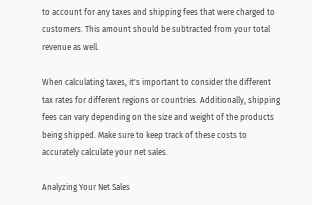to account for any taxes and shipping fees that were charged to customers. This amount should be subtracted from your total revenue as well.

When calculating taxes, it's important to consider the different tax rates for different regions or countries. Additionally, shipping fees can vary depending on the size and weight of the products being shipped. Make sure to keep track of these costs to accurately calculate your net sales.

Analyzing Your Net Sales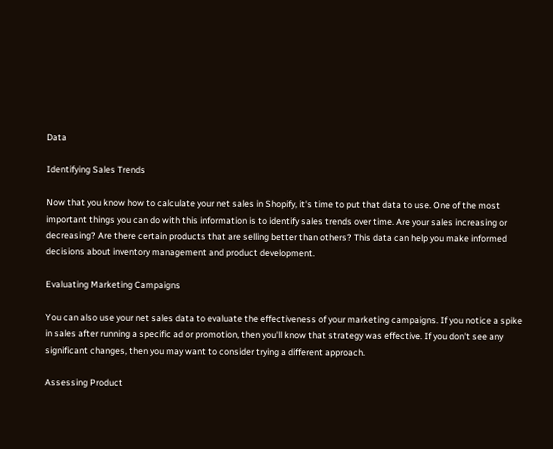Data

Identifying Sales Trends

Now that you know how to calculate your net sales in Shopify, it's time to put that data to use. One of the most important things you can do with this information is to identify sales trends over time. Are your sales increasing or decreasing? Are there certain products that are selling better than others? This data can help you make informed decisions about inventory management and product development.

Evaluating Marketing Campaigns

You can also use your net sales data to evaluate the effectiveness of your marketing campaigns. If you notice a spike in sales after running a specific ad or promotion, then you'll know that strategy was effective. If you don't see any significant changes, then you may want to consider trying a different approach.

Assessing Product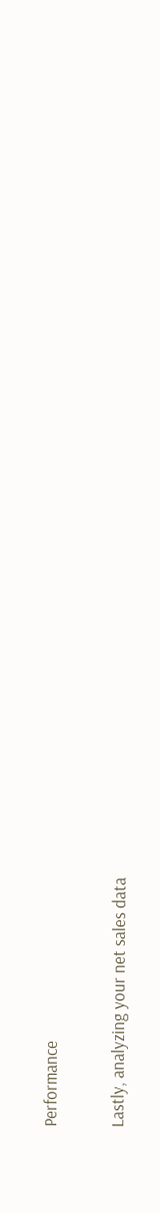Performance

Lastly, analyzing your net sales data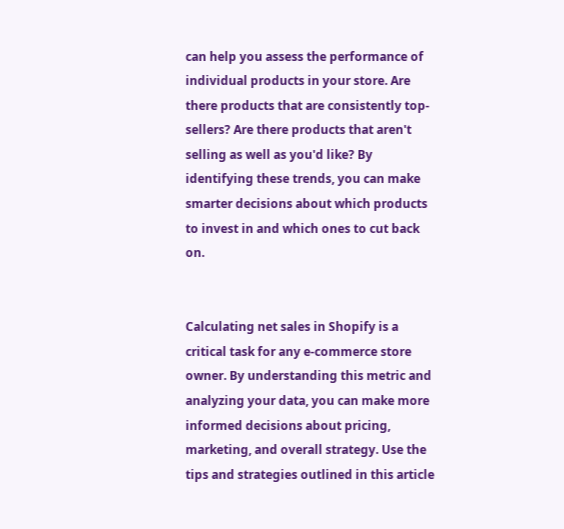can help you assess the performance of individual products in your store. Are there products that are consistently top-sellers? Are there products that aren't selling as well as you'd like? By identifying these trends, you can make smarter decisions about which products to invest in and which ones to cut back on.


Calculating net sales in Shopify is a critical task for any e-commerce store owner. By understanding this metric and analyzing your data, you can make more informed decisions about pricing, marketing, and overall strategy. Use the tips and strategies outlined in this article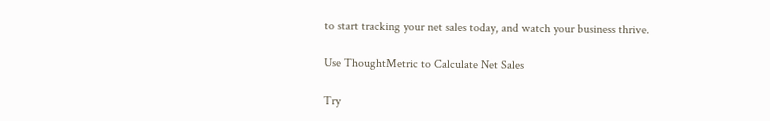to start tracking your net sales today, and watch your business thrive.

Use ThoughtMetric to Calculate Net Sales

Try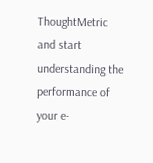ThoughtMetric and start understanding the performance of your e-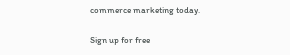commerce marketing today.

Sign up for free